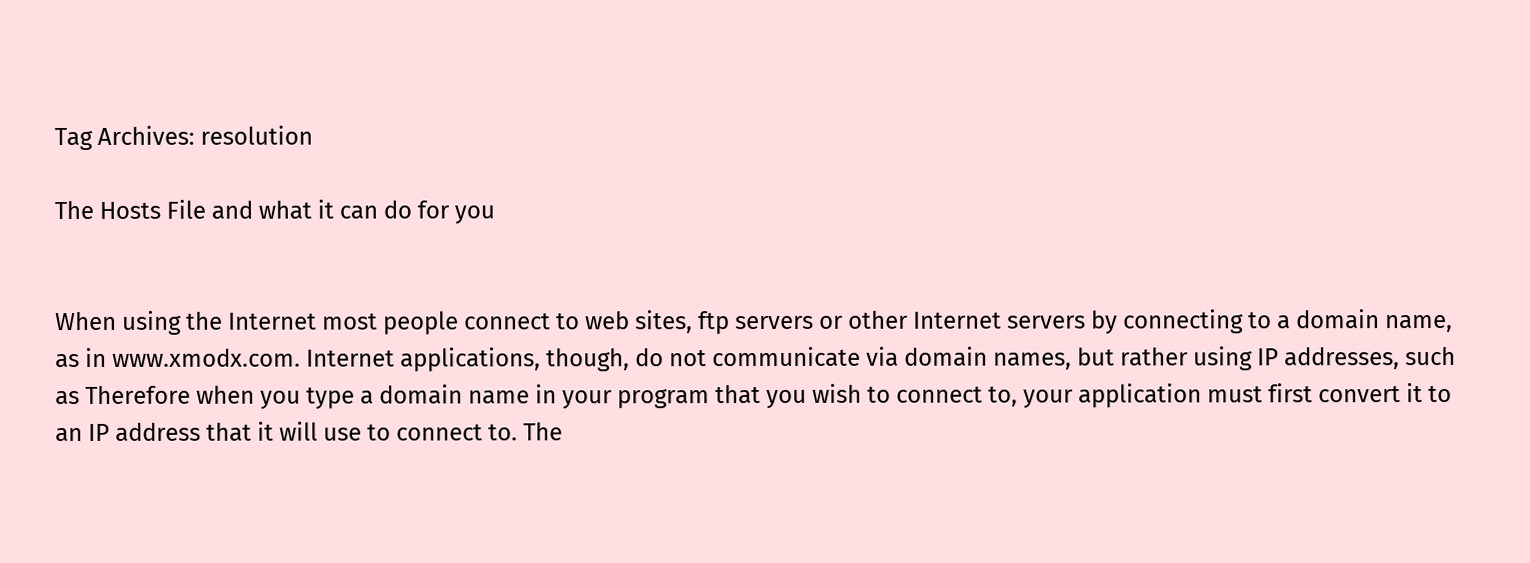Tag Archives: resolution

The Hosts File and what it can do for you


When using the Internet most people connect to web sites, ftp servers or other Internet servers by connecting to a domain name, as in www.xmodx.com. Internet applications, though, do not communicate via domain names, but rather using IP addresses, such as Therefore when you type a domain name in your program that you wish to connect to, your application must first convert it to an IP address that it will use to connect to. The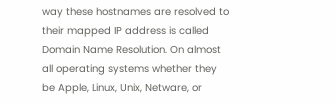way these hostnames are resolved to their mapped IP address is called Domain Name Resolution. On almost all operating systems whether they be Apple, Linux, Unix, Netware, or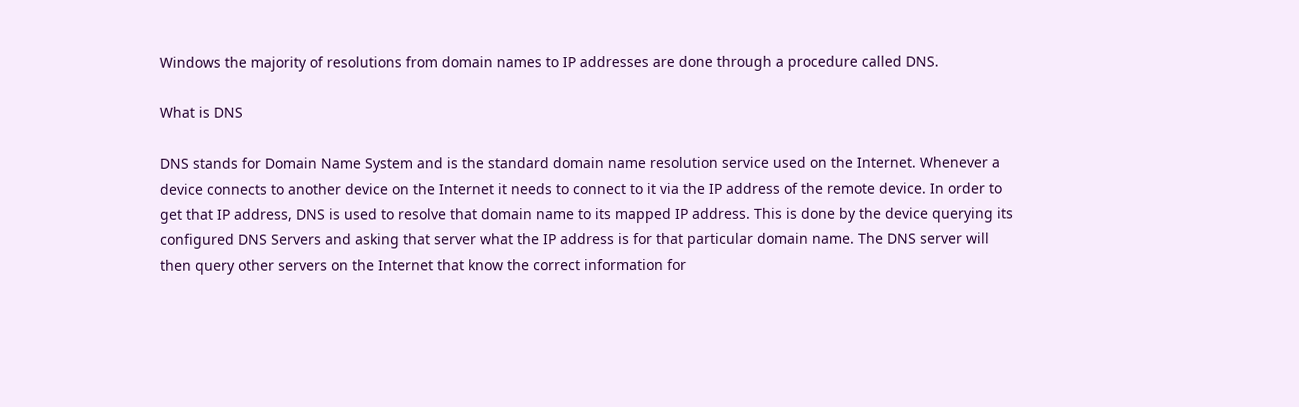Windows the majority of resolutions from domain names to IP addresses are done through a procedure called DNS.

What is DNS

DNS stands for Domain Name System and is the standard domain name resolution service used on the Internet. Whenever a device connects to another device on the Internet it needs to connect to it via the IP address of the remote device. In order to get that IP address, DNS is used to resolve that domain name to its mapped IP address. This is done by the device querying its configured DNS Servers and asking that server what the IP address is for that particular domain name. The DNS server will then query other servers on the Internet that know the correct information for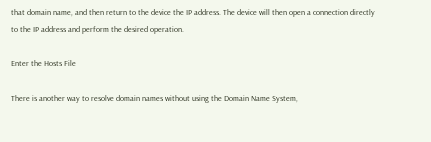that domain name, and then return to the device the IP address. The device will then open a connection directly to the IP address and perform the desired operation.

Enter the Hosts File

There is another way to resolve domain names without using the Domain Name System,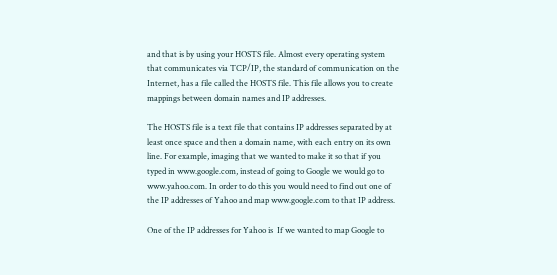and that is by using your HOSTS file. Almost every operating system that communicates via TCP/IP, the standard of communication on the Internet, has a file called the HOSTS file. This file allows you to create mappings between domain names and IP addresses.

The HOSTS file is a text file that contains IP addresses separated by at least once space and then a domain name, with each entry on its own line. For example, imaging that we wanted to make it so that if you typed in www.google.com, instead of going to Google we would go to www.yahoo.com. In order to do this you would need to find out one of the IP addresses of Yahoo and map www.google.com to that IP address.

One of the IP addresses for Yahoo is  If we wanted to map Google to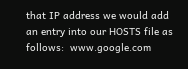that IP address we would add an entry into our HOSTS file as follows:  www.google.com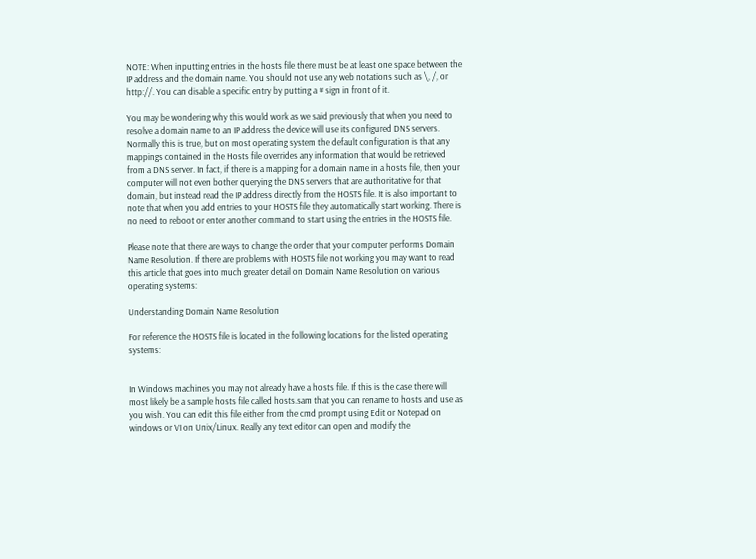NOTE: When inputting entries in the hosts file there must be at least one space between the IP address and the domain name. You should not use any web notations such as \, /, or http://. You can disable a specific entry by putting a # sign in front of it.

You may be wondering why this would work as we said previously that when you need to resolve a domain name to an IP address the device will use its configured DNS servers. Normally this is true, but on most operating system the default configuration is that any mappings contained in the Hosts file overrides any information that would be retrieved from a DNS server. In fact, if there is a mapping for a domain name in a hosts file, then your computer will not even bother querying the DNS servers that are authoritative for that domain, but instead read the IP address directly from the HOSTS file. It is also important to note that when you add entries to your HOSTS file they automatically start working. There is no need to reboot or enter another command to start using the entries in the HOSTS file.

Please note that there are ways to change the order that your computer performs Domain Name Resolution. If there are problems with HOSTS file not working you may want to read this article that goes into much greater detail on Domain Name Resolution on various operating systems:

Understanding Domain Name Resolution

For reference the HOSTS file is located in the following locations for the listed operating systems:


In Windows machines you may not already have a hosts file. If this is the case there will most likely be a sample hosts file called hosts.sam that you can rename to hosts and use as you wish. You can edit this file either from the cmd prompt using Edit or Notepad on windows or VI on Unix/Linux. Really any text editor can open and modify the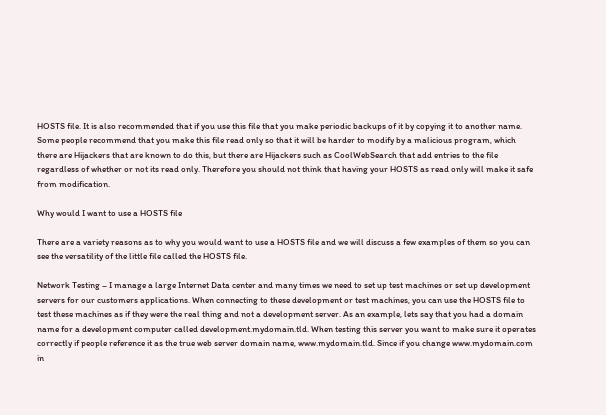HOSTS file. It is also recommended that if you use this file that you make periodic backups of it by copying it to another name. Some people recommend that you make this file read only so that it will be harder to modify by a malicious program, which there are Hijackers that are known to do this, but there are Hijackers such as CoolWebSearch that add entries to the file regardless of whether or not its read only. Therefore you should not think that having your HOSTS as read only will make it safe from modification.

Why would I want to use a HOSTS file

There are a variety reasons as to why you would want to use a HOSTS file and we will discuss a few examples of them so you can see the versatility of the little file called the HOSTS file.

Network Testing – I manage a large Internet Data center and many times we need to set up test machines or set up development servers for our customers applications. When connecting to these development or test machines, you can use the HOSTS file to test these machines as if they were the real thing and not a development server. As an example, lets say that you had a domain name for a development computer called development.mydomain.tld. When testing this server you want to make sure it operates correctly if people reference it as the true web server domain name, www.mydomain.tld. Since if you change www.mydomain.com in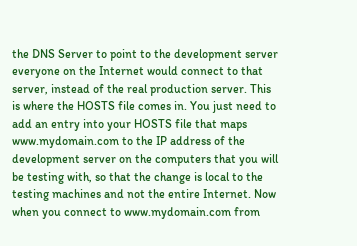the DNS Server to point to the development server everyone on the Internet would connect to that server, instead of the real production server. This is where the HOSTS file comes in. You just need to add an entry into your HOSTS file that maps www.mydomain.com to the IP address of the development server on the computers that you will be testing with, so that the change is local to the testing machines and not the entire Internet. Now when you connect to www.mydomain.com from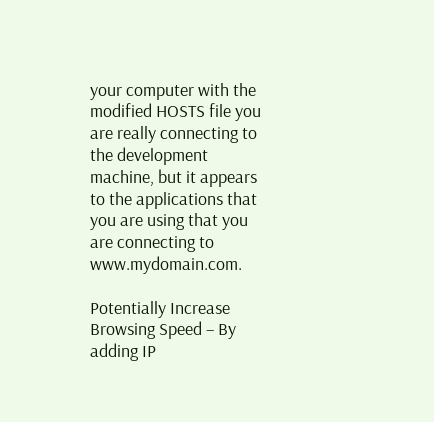your computer with the modified HOSTS file you are really connecting to the development machine, but it appears to the applications that you are using that you are connecting to www.mydomain.com.

Potentially Increase Browsing Speed – By adding IP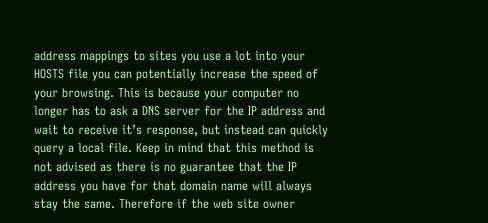address mappings to sites you use a lot into your HOSTS file you can potentially increase the speed of your browsing. This is because your computer no longer has to ask a DNS server for the IP address and wait to receive it’s response, but instead can quickly query a local file. Keep in mind that this method is not advised as there is no guarantee that the IP address you have for that domain name will always stay the same. Therefore if the web site owner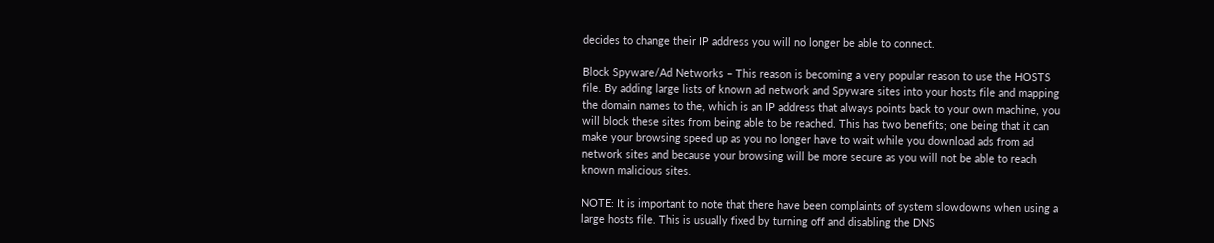decides to change their IP address you will no longer be able to connect.

Block Spyware/Ad Networks – This reason is becoming a very popular reason to use the HOSTS file. By adding large lists of known ad network and Spyware sites into your hosts file and mapping the domain names to the, which is an IP address that always points back to your own machine, you will block these sites from being able to be reached. This has two benefits; one being that it can make your browsing speed up as you no longer have to wait while you download ads from ad network sites and because your browsing will be more secure as you will not be able to reach known malicious sites.

NOTE: It is important to note that there have been complaints of system slowdowns when using a large hosts file. This is usually fixed by turning off and disabling the DNS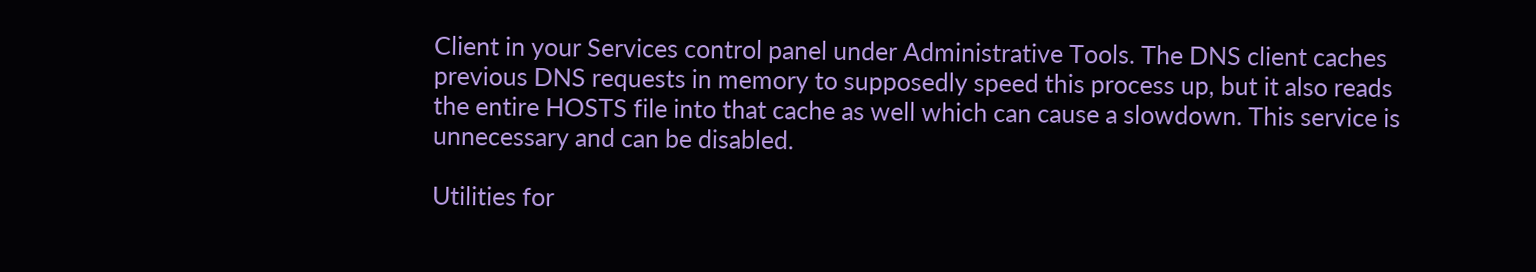Client in your Services control panel under Administrative Tools. The DNS client caches previous DNS requests in memory to supposedly speed this process up, but it also reads the entire HOSTS file into that cache as well which can cause a slowdown. This service is unnecessary and can be disabled.

Utilities for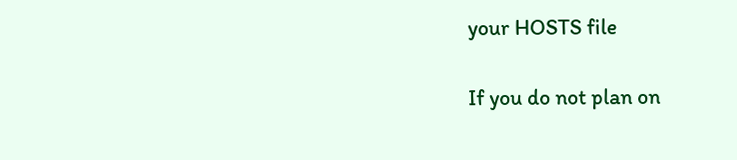your HOSTS file

If you do not plan on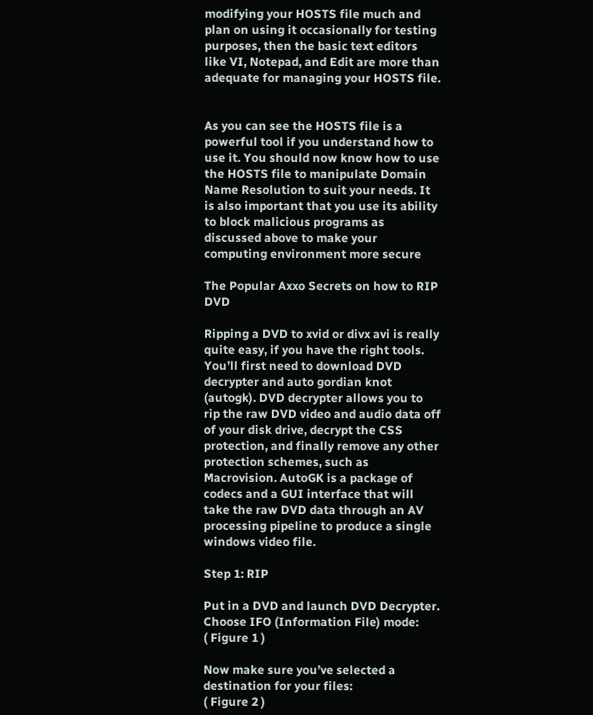modifying your HOSTS file much and plan on using it occasionally for testing purposes, then the basic text editors like VI, Notepad, and Edit are more than adequate for managing your HOSTS file.


As you can see the HOSTS file is a powerful tool if you understand how to use it. You should now know how to use the HOSTS file to manipulate Domain Name Resolution to suit your needs. It is also important that you use its ability to block malicious programs as discussed above to make your computing environment more secure

The Popular Axxo Secrets on how to RIP DVD

Ripping a DVD to xvid or divx avi is really quite easy, if you have the right tools. You’ll first need to download DVD decrypter and auto gordian knot (autogk). DVD decrypter allows you to rip the raw DVD video and audio data off of your disk drive, decrypt the CSS protection, and finally remove any other protection schemes, such as Macrovision. AutoGK is a package of codecs and a GUI interface that will take the raw DVD data through an AV processing pipeline to produce a single windows video file.

Step 1: RIP

Put in a DVD and launch DVD Decrypter. Choose IFO (Information File) mode:
( Figure 1 )

Now make sure you’ve selected a destination for your files:
( Figure 2 )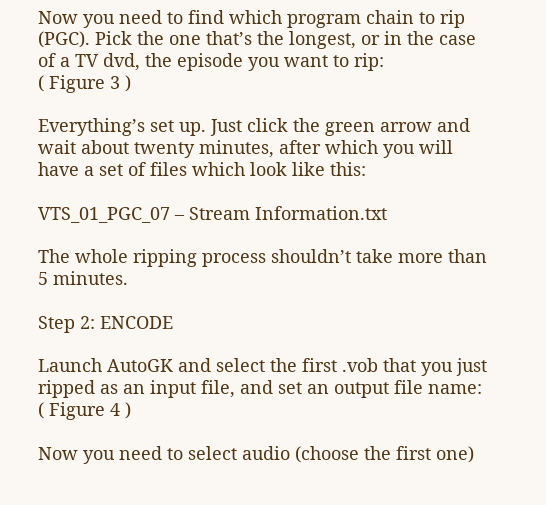Now you need to find which program chain to rip (PGC). Pick the one that’s the longest, or in the case of a TV dvd, the episode you want to rip:
( Figure 3 )

Everything’s set up. Just click the green arrow and wait about twenty minutes, after which you will have a set of files which look like this:

VTS_01_PGC_07 – Stream Information.txt

The whole ripping process shouldn’t take more than 5 minutes.

Step 2: ENCODE

Launch AutoGK and select the first .vob that you just ripped as an input file, and set an output file name:
( Figure 4 )

Now you need to select audio (choose the first one)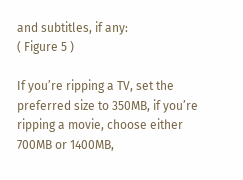and subtitles, if any:
( Figure 5 )

If you’re ripping a TV, set the preferred size to 350MB, if you’re ripping a movie, choose either 700MB or 1400MB,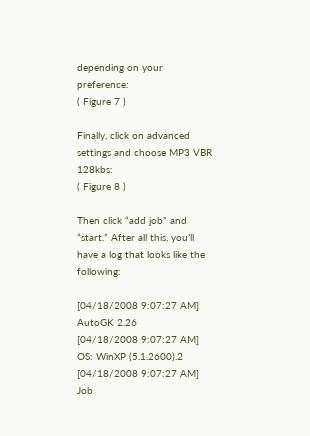depending on your preference:
( Figure 7 )

Finally, click on advanced settings and choose MP3 VBR 128kbs:
( Figure 8 )

Then click “add job” and “start.” After all this, you’ll have a log that looks like the following:

[04/18/2008 9:07:27 AM] AutoGK 2.26
[04/18/2008 9:07:27 AM] OS: WinXP (5.1.2600).2
[04/18/2008 9:07:27 AM] Job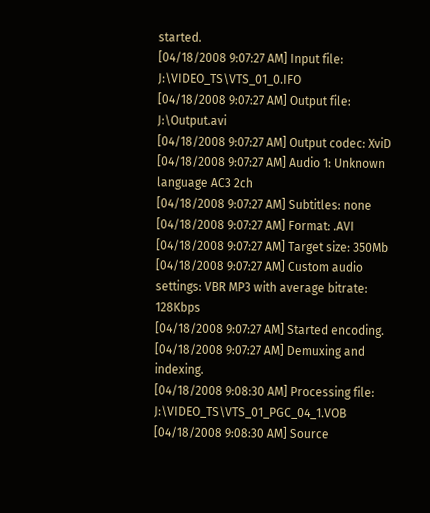started.
[04/18/2008 9:07:27 AM] Input file: J:\VIDEO_TS\VTS_01_0.IFO
[04/18/2008 9:07:27 AM] Output file: J:\Output.avi
[04/18/2008 9:07:27 AM] Output codec: XviD
[04/18/2008 9:07:27 AM] Audio 1: Unknown language AC3 2ch
[04/18/2008 9:07:27 AM] Subtitles: none
[04/18/2008 9:07:27 AM] Format: .AVI
[04/18/2008 9:07:27 AM] Target size: 350Mb
[04/18/2008 9:07:27 AM] Custom audio settings: VBR MP3 with average bitrate: 128Kbps
[04/18/2008 9:07:27 AM] Started encoding.
[04/18/2008 9:07:27 AM] Demuxing and indexing.
[04/18/2008 9:08:30 AM] Processing file: J:\VIDEO_TS\VTS_01_PGC_04_1.VOB
[04/18/2008 9:08:30 AM] Source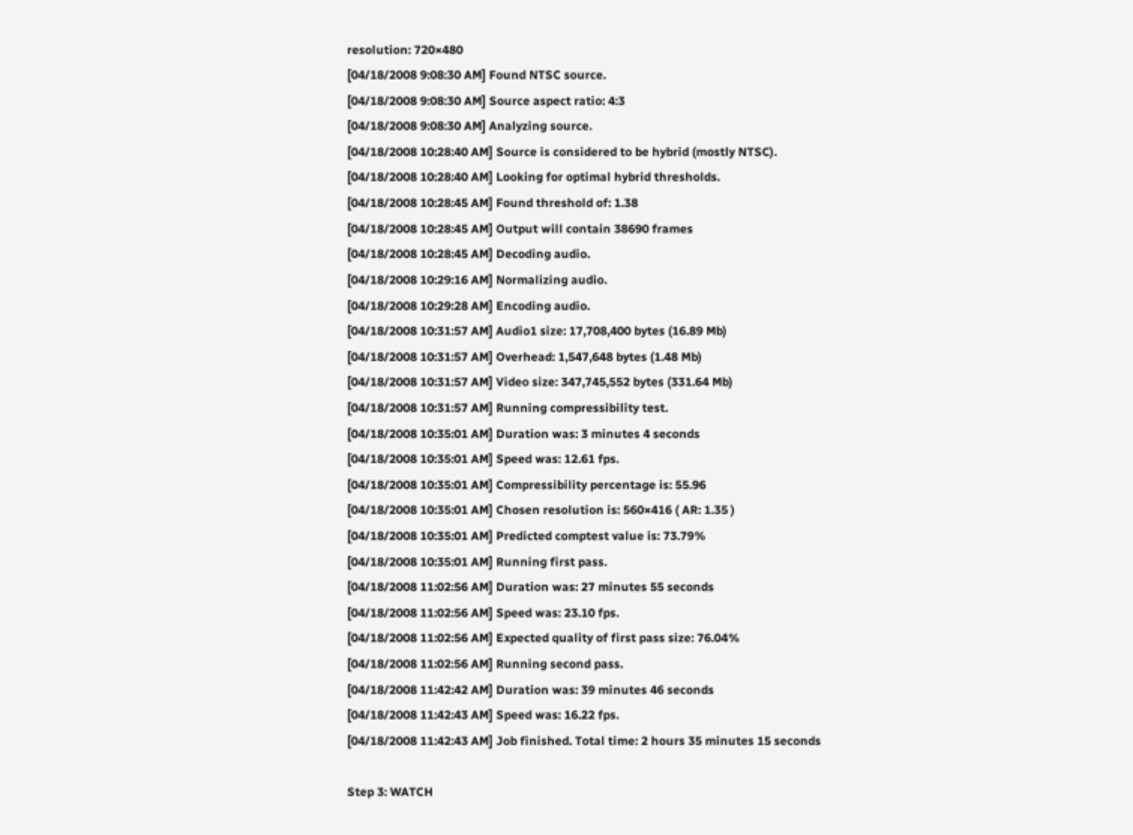resolution: 720×480
[04/18/2008 9:08:30 AM] Found NTSC source.
[04/18/2008 9:08:30 AM] Source aspect ratio: 4:3
[04/18/2008 9:08:30 AM] Analyzing source.
[04/18/2008 10:28:40 AM] Source is considered to be hybrid (mostly NTSC).
[04/18/2008 10:28:40 AM] Looking for optimal hybrid thresholds.
[04/18/2008 10:28:45 AM] Found threshold of: 1.38
[04/18/2008 10:28:45 AM] Output will contain 38690 frames
[04/18/2008 10:28:45 AM] Decoding audio.
[04/18/2008 10:29:16 AM] Normalizing audio.
[04/18/2008 10:29:28 AM] Encoding audio.
[04/18/2008 10:31:57 AM] Audio1 size: 17,708,400 bytes (16.89 Mb)
[04/18/2008 10:31:57 AM] Overhead: 1,547,648 bytes (1.48 Mb)
[04/18/2008 10:31:57 AM] Video size: 347,745,552 bytes (331.64 Mb)
[04/18/2008 10:31:57 AM] Running compressibility test.
[04/18/2008 10:35:01 AM] Duration was: 3 minutes 4 seconds
[04/18/2008 10:35:01 AM] Speed was: 12.61 fps.
[04/18/2008 10:35:01 AM] Compressibility percentage is: 55.96
[04/18/2008 10:35:01 AM] Chosen resolution is: 560×416 ( AR: 1.35 )
[04/18/2008 10:35:01 AM] Predicted comptest value is: 73.79%
[04/18/2008 10:35:01 AM] Running first pass.
[04/18/2008 11:02:56 AM] Duration was: 27 minutes 55 seconds
[04/18/2008 11:02:56 AM] Speed was: 23.10 fps.
[04/18/2008 11:02:56 AM] Expected quality of first pass size: 76.04%
[04/18/2008 11:02:56 AM] Running second pass.
[04/18/2008 11:42:42 AM] Duration was: 39 minutes 46 seconds
[04/18/2008 11:42:43 AM] Speed was: 16.22 fps.
[04/18/2008 11:42:43 AM] Job finished. Total time: 2 hours 35 minutes 15 seconds

Step 3: WATCH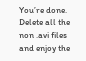You’re done. Delete all the non .avi files and enjoy the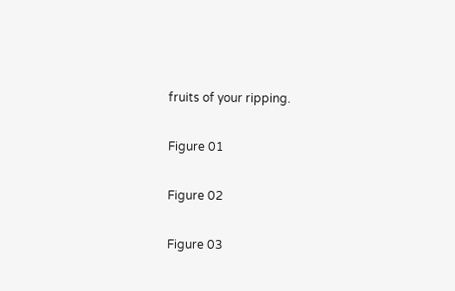fruits of your ripping.

Figure 01

Figure 02

Figure 03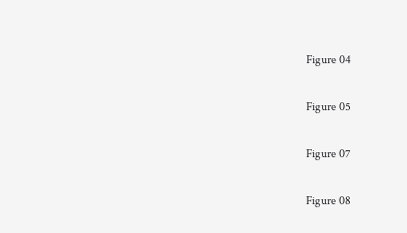Figure 04

Figure 05

Figure 07

Figure 08